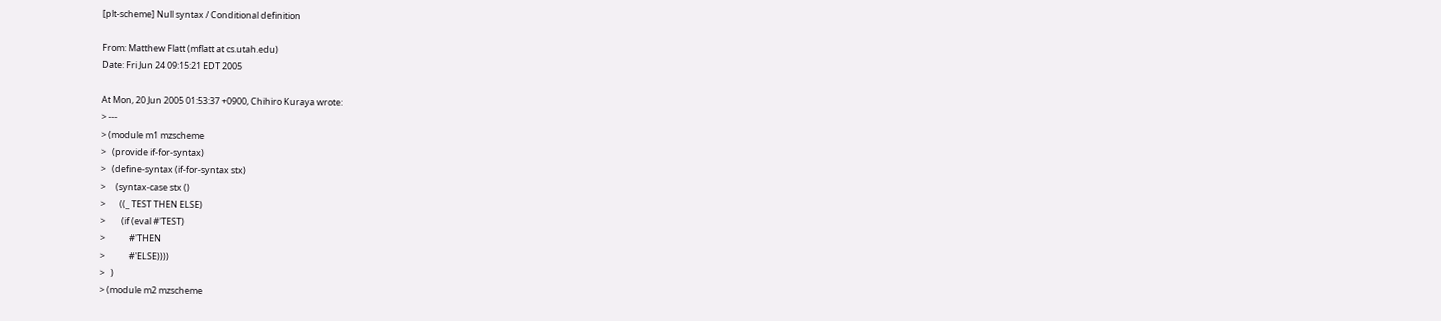[plt-scheme] Null syntax / Conditional definition

From: Matthew Flatt (mflatt at cs.utah.edu)
Date: Fri Jun 24 09:15:21 EDT 2005

At Mon, 20 Jun 2005 01:53:37 +0900, Chihiro Kuraya wrote:
> ---
> (module m1 mzscheme
>   (provide if-for-syntax)
>   (define-syntax (if-for-syntax stx)
>     (syntax-case stx ()
>       ((_ TEST THEN ELSE)
>        (if (eval #'TEST)
>            #'THEN
>            #'ELSE))))
>   )
> (module m2 mzscheme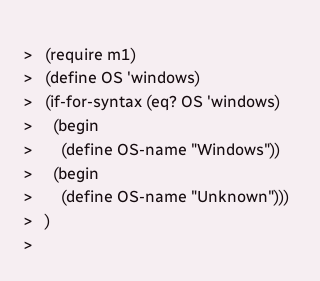>   (require m1)
>   (define OS 'windows)
>   (if-for-syntax (eq? OS 'windows)
>     (begin
>       (define OS-name "Windows"))
>     (begin
>       (define OS-name "Unknown")))
>   )
>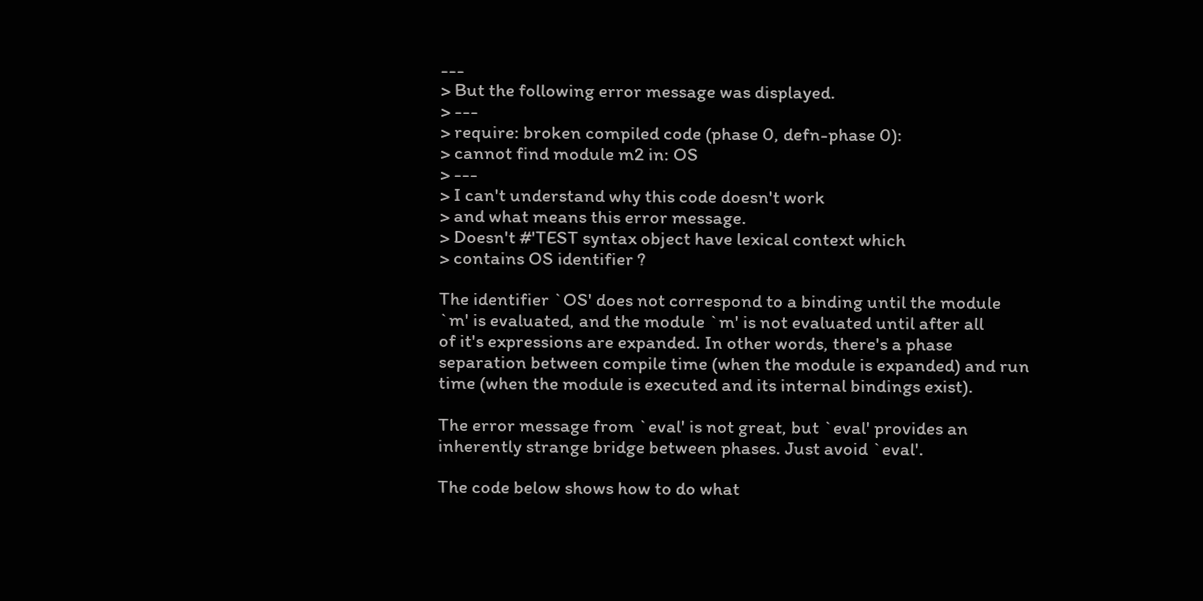---
> But the following error message was displayed.
> ---
> require: broken compiled code (phase 0, defn-phase 0):
> cannot find module m2 in: OS
> ---
> I can't understand why this code doesn't work
> and what means this error message.
> Doesn't #'TEST syntax object have lexical context which
> contains OS identifier ?

The identifier `OS' does not correspond to a binding until the module
`m' is evaluated, and the module `m' is not evaluated until after all
of it's expressions are expanded. In other words, there's a phase
separation between compile time (when the module is expanded) and run
time (when the module is executed and its internal bindings exist).

The error message from `eval' is not great, but `eval' provides an
inherently strange bridge between phases. Just avoid `eval'.

The code below shows how to do what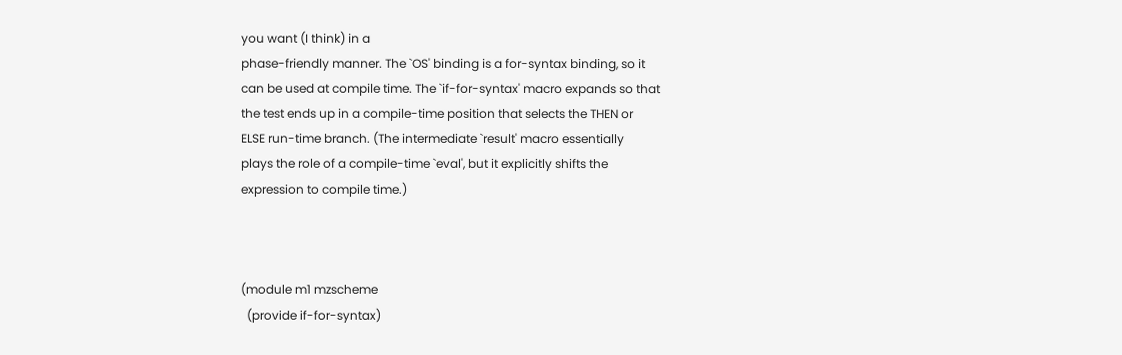you want (I think) in a
phase-friendly manner. The `OS' binding is a for-syntax binding, so it
can be used at compile time. The `if-for-syntax' macro expands so that
the test ends up in a compile-time position that selects the THEN or
ELSE run-time branch. (The intermediate `result' macro essentially
plays the role of a compile-time `eval', but it explicitly shifts the
expression to compile time.)



(module m1 mzscheme
  (provide if-for-syntax)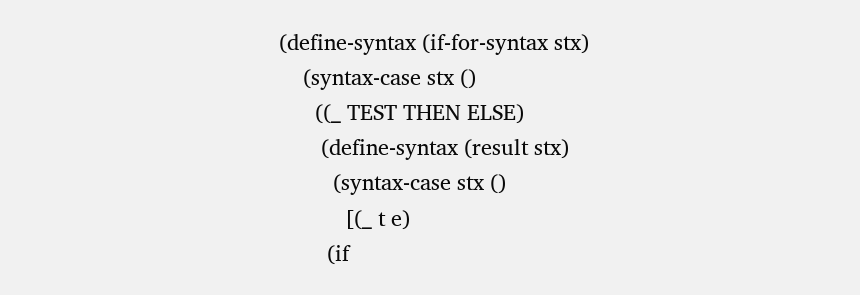(define-syntax (if-for-syntax stx)
    (syntax-case stx ()
      ((_ TEST THEN ELSE)
       (define-syntax (result stx)
         (syntax-case stx ()
           [(_ t e)
        (if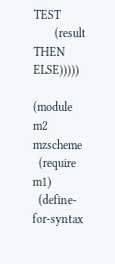TEST
       (result THEN ELSE)))))

(module m2 mzscheme
  (require m1)
  (define-for-syntax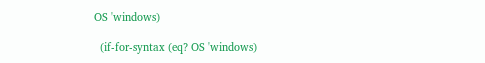OS 'windows)

  (if-for-syntax (eq? OS 'windows)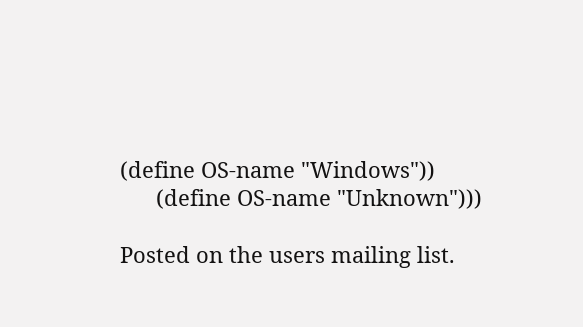(define OS-name "Windows"))
      (define OS-name "Unknown")))

Posted on the users mailing list.